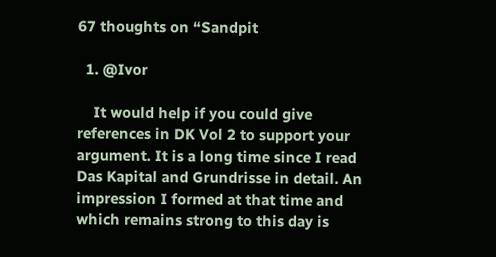67 thoughts on “Sandpit

  1. @Ivor

    It would help if you could give references in DK Vol 2 to support your argument. It is a long time since I read Das Kapital and Grundrisse in detail. An impression I formed at that time and which remains strong to this day is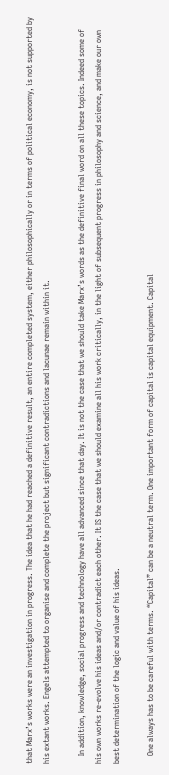that Marx’s works were an investigation in progress. The idea that he had reached a definitive result, an entire completed system, either philosophically or in terms of political economy, is not supported by his extant works. Engels attempted to organise and complete the project but significant contradictions and lacunae remain within it.

    In addition, knowledge, social progress and technology have all advanced since that day. It is not the case that we should take Marx’s words as the definitive final word on all these topics. Indeed some of his own works re-evolve his ideas and/or contradict each other. It IS the case that we should examine all his work critically, in the light of subsequent progress in philosophy and science, and make our own best determination of the logic and value of his ideas.

    One always has to be careful with terms. “Capital” can be a neutral term. One important form of capital is capital equipment. Capital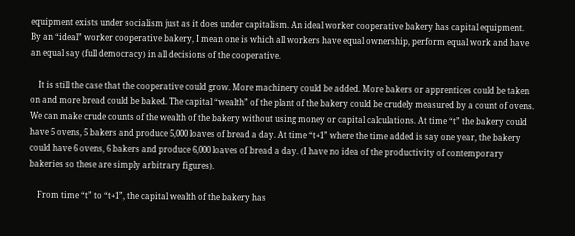equipment exists under socialism just as it does under capitalism. An ideal worker cooperative bakery has capital equipment. By an “ideal” worker cooperative bakery, I mean one is which all workers have equal ownership, perform equal work and have an equal say (full democracy) in all decisions of the cooperative.

    It is still the case that the cooperative could grow. More machinery could be added. More bakers or apprentices could be taken on and more bread could be baked. The capital “wealth” of the plant of the bakery could be crudely measured by a count of ovens. We can make crude counts of the wealth of the bakery without using money or capital calculations. At time “t” the bakery could have 5 ovens, 5 bakers and produce 5,000 loaves of bread a day. At time “t+1” where the time added is say one year, the bakery could have 6 ovens, 6 bakers and produce 6,000 loaves of bread a day. (I have no idea of the productivity of contemporary bakeries so these are simply arbitrary figures).

    From time “t” to “t+1”, the capital wealth of the bakery has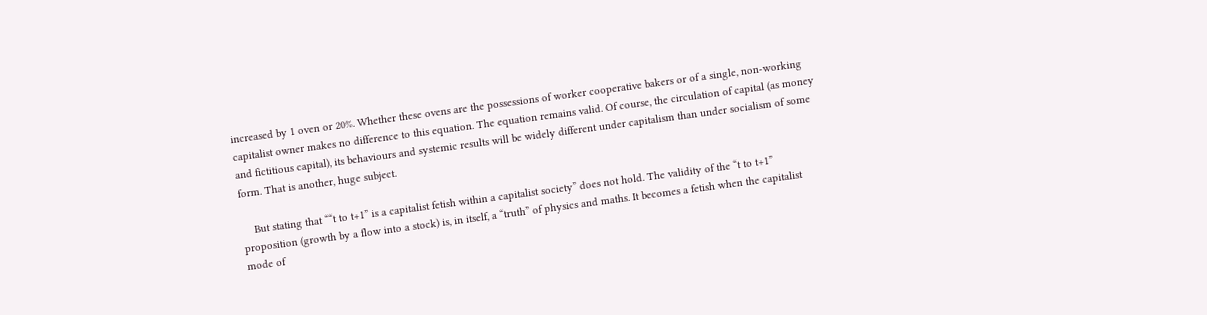increased by 1 oven or 20%. Whether these ovens are the possessions of worker cooperative bakers or of a single, non-working capitalist owner makes no difference to this equation. The equation remains valid. Of course, the circulation of capital (as money and fictitious capital), its behaviours and systemic results will be widely different under capitalism than under socialism of some form. That is another, huge subject.

    But stating that ““t to t+1” is a capitalist fetish within a capitalist society” does not hold. The validity of the “t to t+1” proposition (growth by a flow into a stock) is, in itself, a “truth” of physics and maths. It becomes a fetish when the capitalist mode of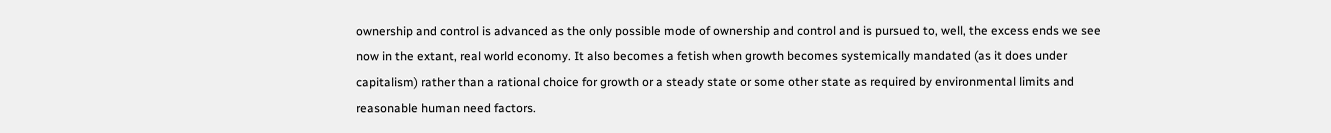ownership and control is advanced as the only possible mode of ownership and control and is pursued to, well, the excess ends we see now in the extant, real world economy. It also becomes a fetish when growth becomes systemically mandated (as it does under capitalism) rather than a rational choice for growth or a steady state or some other state as required by environmental limits and reasonable human need factors.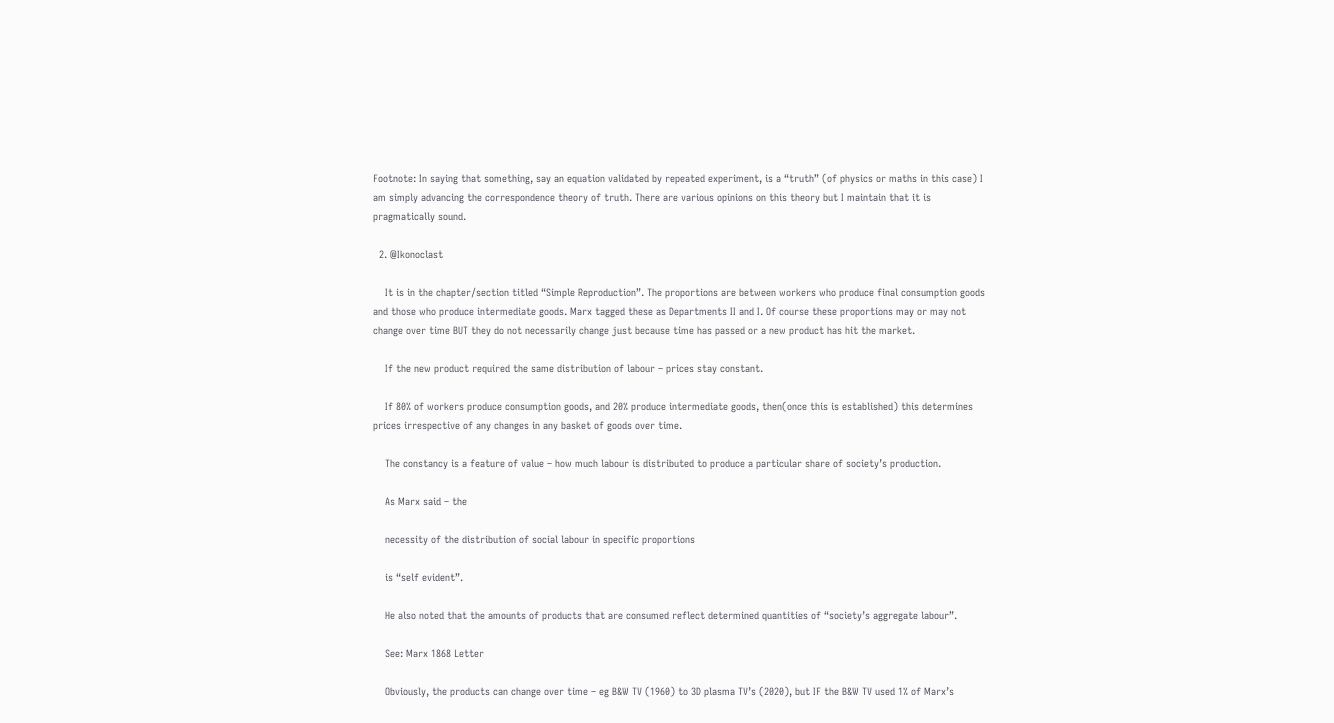Footnote: In saying that something, say an equation validated by repeated experiment, is a “truth” (of physics or maths in this case) I am simply advancing the correspondence theory of truth. There are various opinions on this theory but I maintain that it is pragmatically sound.

  2. @Ikonoclast

    It is in the chapter/section titled “Simple Reproduction”. The proportions are between workers who produce final consumption goods and those who produce intermediate goods. Marx tagged these as Departments II and I. Of course these proportions may or may not change over time BUT they do not necessarily change just because time has passed or a new product has hit the market.

    If the new product required the same distribution of labour – prices stay constant.

    If 80% of workers produce consumption goods, and 20% produce intermediate goods, then(once this is established) this determines prices irrespective of any changes in any basket of goods over time.

    The constancy is a feature of value – how much labour is distributed to produce a particular share of society’s production.

    As Marx said – the

    necessity of the distribution of social labour in specific proportions

    is “self evident”.

    He also noted that the amounts of products that are consumed reflect determined quantities of “society’s aggregate labour”.

    See: Marx 1868 Letter

    Obviously, the products can change over time – eg B&W TV (1960) to 3D plasma TV’s (2020), but IF the B&W TV used 1% of Marx’s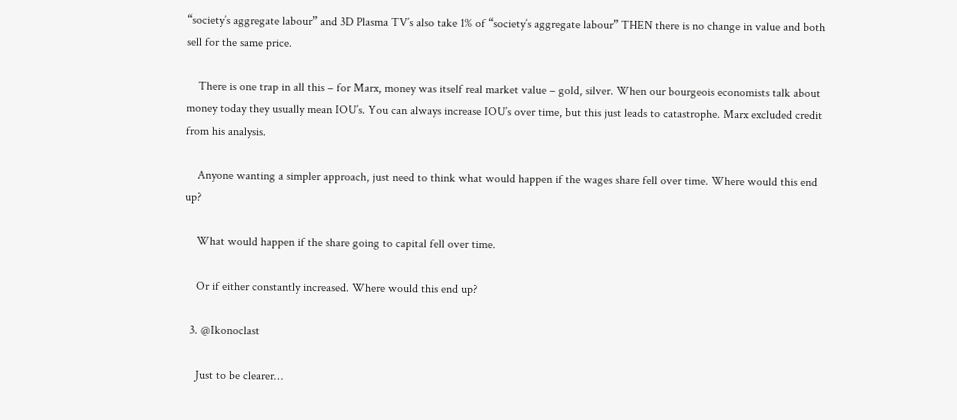“society’s aggregate labour” and 3D Plasma TV’s also take 1% of “society’s aggregate labour” THEN there is no change in value and both sell for the same price.

    There is one trap in all this – for Marx, money was itself real market value – gold, silver. When our bourgeois economists talk about money today they usually mean IOU’s. You can always increase IOU’s over time, but this just leads to catastrophe. Marx excluded credit from his analysis.

    Anyone wanting a simpler approach, just need to think what would happen if the wages share fell over time. Where would this end up?

    What would happen if the share going to capital fell over time.

    Or if either constantly increased. Where would this end up?

  3. @Ikonoclast

    Just to be clearer…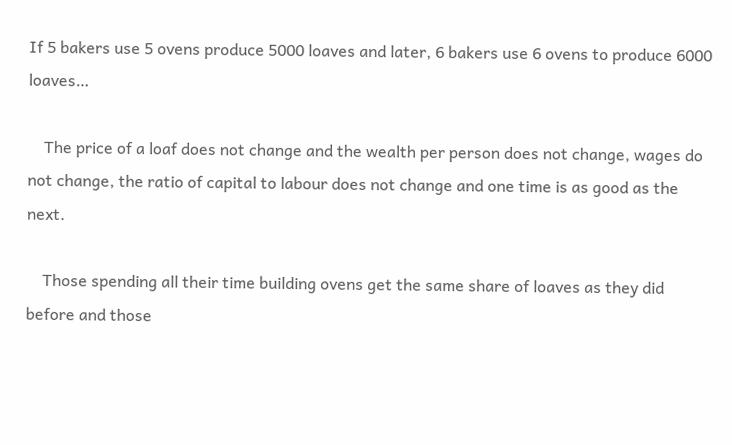If 5 bakers use 5 ovens produce 5000 loaves and later, 6 bakers use 6 ovens to produce 6000 loaves…

    The price of a loaf does not change and the wealth per person does not change, wages do not change, the ratio of capital to labour does not change and one time is as good as the next.

    Those spending all their time building ovens get the same share of loaves as they did before and those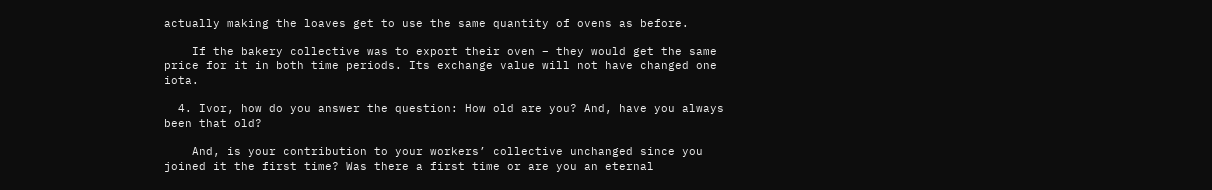actually making the loaves get to use the same quantity of ovens as before.

    If the bakery collective was to export their oven – they would get the same price for it in both time periods. Its exchange value will not have changed one iota.

  4. Ivor, how do you answer the question: How old are you? And, have you always been that old?

    And, is your contribution to your workers’ collective unchanged since you joined it the first time? Was there a first time or are you an eternal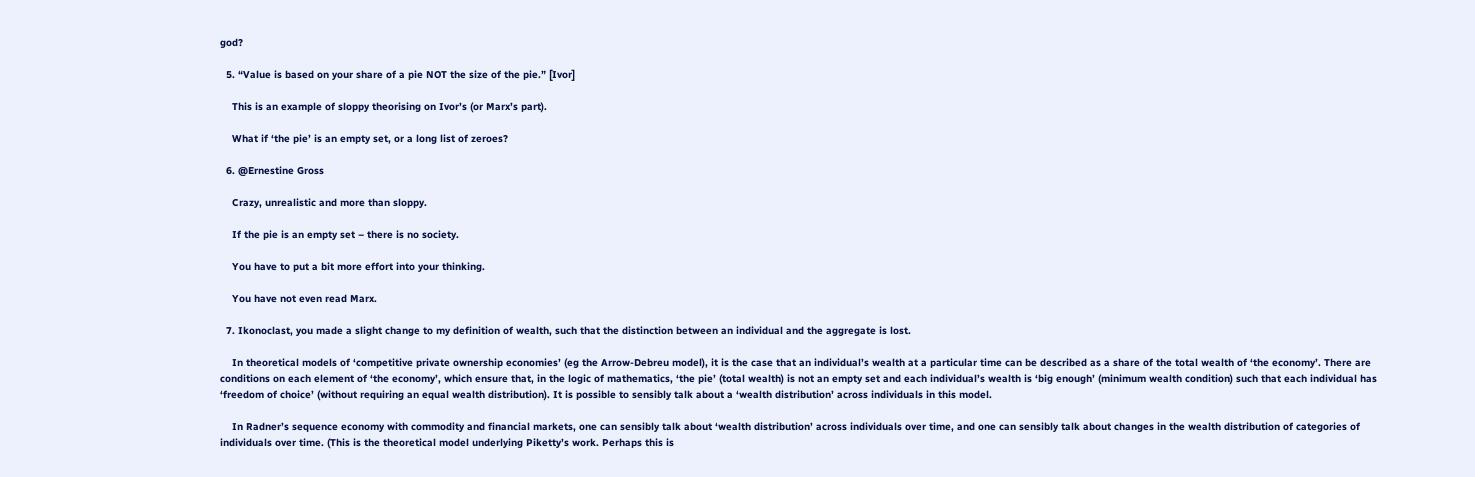god?

  5. “Value is based on your share of a pie NOT the size of the pie.” [Ivor]

    This is an example of sloppy theorising on Ivor’s (or Marx’s part).

    What if ‘the pie’ is an empty set, or a long list of zeroes?

  6. @Ernestine Gross

    Crazy, unrealistic and more than sloppy.

    If the pie is an empty set – there is no society.

    You have to put a bit more effort into your thinking.

    You have not even read Marx.

  7. Ikonoclast, you made a slight change to my definition of wealth, such that the distinction between an individual and the aggregate is lost.

    In theoretical models of ‘competitive private ownership economies’ (eg the Arrow-Debreu model), it is the case that an individual’s wealth at a particular time can be described as a share of the total wealth of ‘the economy’. There are conditions on each element of ‘the economy’, which ensure that, in the logic of mathematics, ‘the pie’ (total wealth) is not an empty set and each individual’s wealth is ‘big enough’ (minimum wealth condition) such that each individual has ‘freedom of choice’ (without requiring an equal wealth distribution). It is possible to sensibly talk about a ‘wealth distribution’ across individuals in this model.

    In Radner’s sequence economy with commodity and financial markets, one can sensibly talk about ‘wealth distribution’ across individuals over time, and one can sensibly talk about changes in the wealth distribution of categories of individuals over time. (This is the theoretical model underlying Piketty’s work. Perhaps this is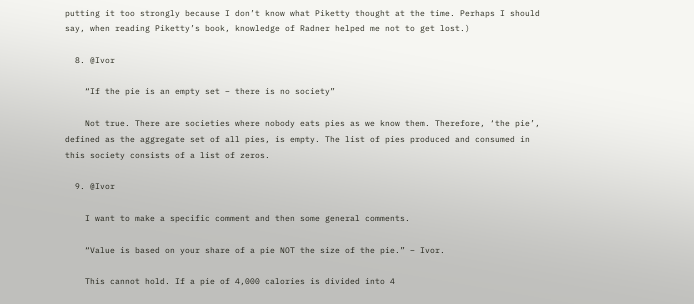putting it too strongly because I don’t know what Piketty thought at the time. Perhaps I should say, when reading Piketty’s book, knowledge of Radner helped me not to get lost.)

  8. @Ivor

    “If the pie is an empty set – there is no society”

    Not true. There are societies where nobody eats pies as we know them. Therefore, ‘the pie’, defined as the aggregate set of all pies, is empty. The list of pies produced and consumed in this society consists of a list of zeros.

  9. @Ivor

    I want to make a specific comment and then some general comments.

    “Value is based on your share of a pie NOT the size of the pie.” – Ivor.

    This cannot hold. If a pie of 4,000 calories is divided into 4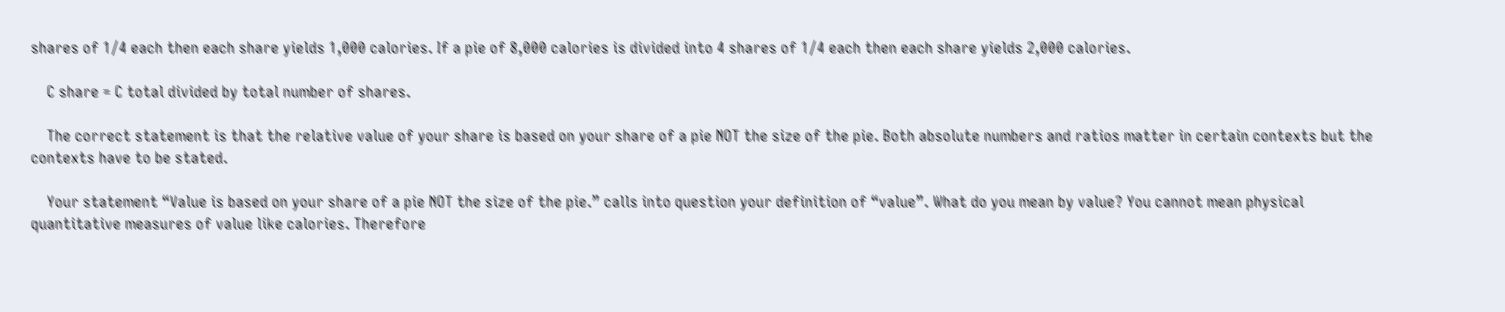shares of 1/4 each then each share yields 1,000 calories. If a pie of 8,000 calories is divided into 4 shares of 1/4 each then each share yields 2,000 calories.

    C share = C total divided by total number of shares.

    The correct statement is that the relative value of your share is based on your share of a pie NOT the size of the pie. Both absolute numbers and ratios matter in certain contexts but the contexts have to be stated.

    Your statement “Value is based on your share of a pie NOT the size of the pie.” calls into question your definition of “value”. What do you mean by value? You cannot mean physical quantitative measures of value like calories. Therefore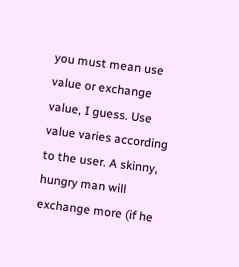you must mean use value or exchange value, I guess. Use value varies according to the user. A skinny, hungry man will exchange more (if he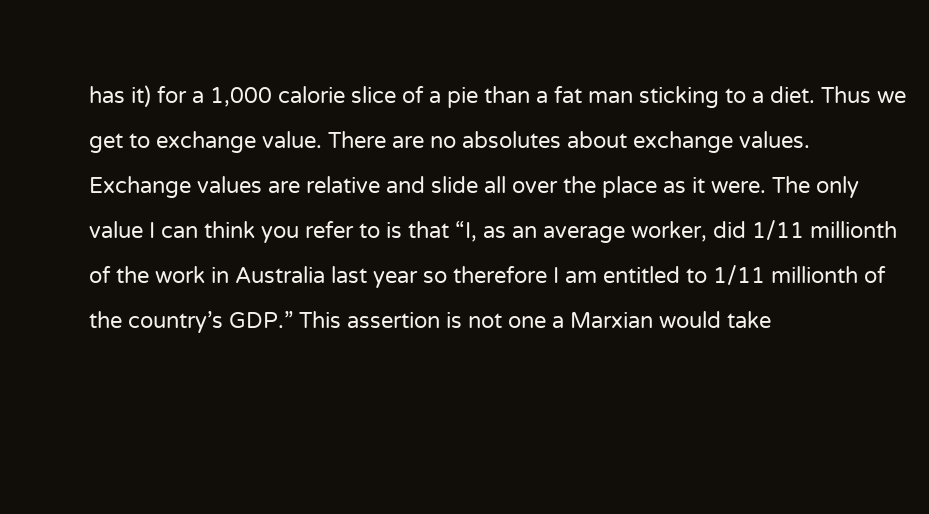has it) for a 1,000 calorie slice of a pie than a fat man sticking to a diet. Thus we get to exchange value. There are no absolutes about exchange values. Exchange values are relative and slide all over the place as it were. The only value I can think you refer to is that “I, as an average worker, did 1/11 millionth of the work in Australia last year so therefore I am entitled to 1/11 millionth of the country’s GDP.” This assertion is not one a Marxian would take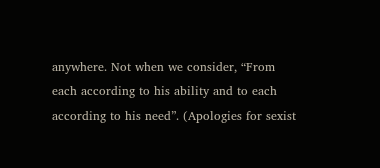anywhere. Not when we consider, “From each according to his ability and to each according to his need”. (Apologies for sexist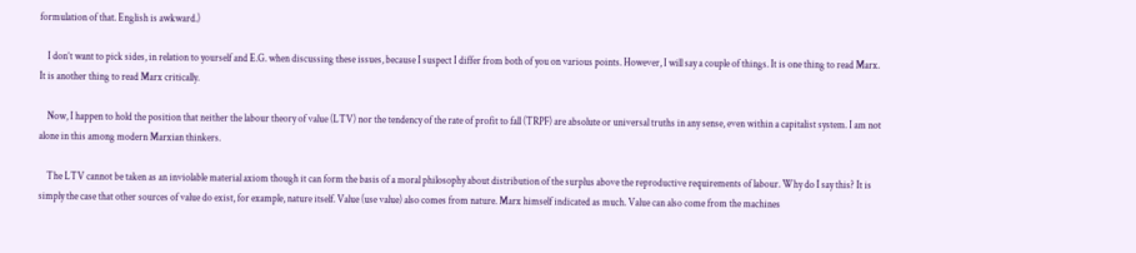formulation of that. English is awkward.)

    I don’t want to pick sides, in relation to yourself and E.G. when discussing these issues, because I suspect I differ from both of you on various points. However, I will say a couple of things. It is one thing to read Marx. It is another thing to read Marx critically.

    Now, I happen to hold the position that neither the labour theory of value (LTV) nor the tendency of the rate of profit to fall (TRPF) are absolute or universal truths in any sense, even within a capitalist system. I am not alone in this among modern Marxian thinkers.

    The LTV cannot be taken as an inviolable material axiom though it can form the basis of a moral philosophy about distribution of the surplus above the reproductive requirements of labour. Why do I say this? It is simply the case that other sources of value do exist, for example, nature itself. Value (use value) also comes from nature. Marx himself indicated as much. Value can also come from the machines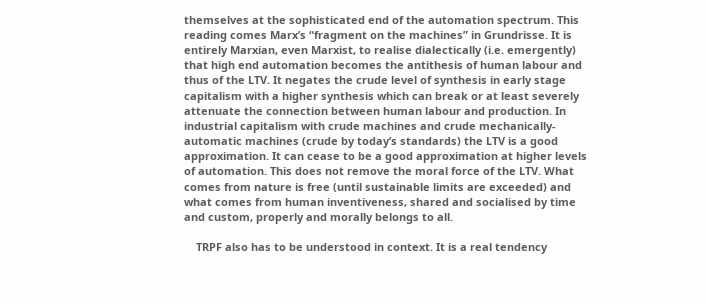themselves at the sophisticated end of the automation spectrum. This reading comes Marx’s “fragment on the machines” in Grundrisse. It is entirely Marxian, even Marxist, to realise dialectically (i.e. emergently) that high end automation becomes the antithesis of human labour and thus of the LTV. It negates the crude level of synthesis in early stage capitalism with a higher synthesis which can break or at least severely attenuate the connection between human labour and production. In industrial capitalism with crude machines and crude mechanically-automatic machines (crude by today’s standards) the LTV is a good approximation. It can cease to be a good approximation at higher levels of automation. This does not remove the moral force of the LTV. What comes from nature is free (until sustainable limits are exceeded) and what comes from human inventiveness, shared and socialised by time and custom, properly and morally belongs to all.

    TRPF also has to be understood in context. It is a real tendency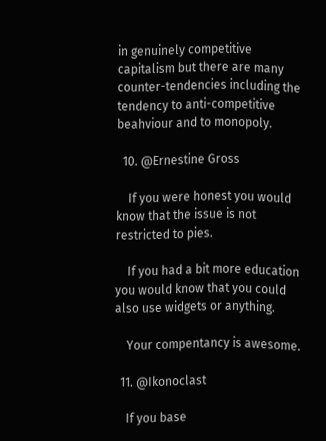in genuinely competitive capitalism but there are many counter-tendencies including the tendency to anti-competitive beahviour and to monopoly.

  10. @Ernestine Gross

    If you were honest you would know that the issue is not restricted to pies.

    If you had a bit more education you would know that you could also use widgets or anything.

    Your compentancy is awesome.

  11. @Ikonoclast

    If you base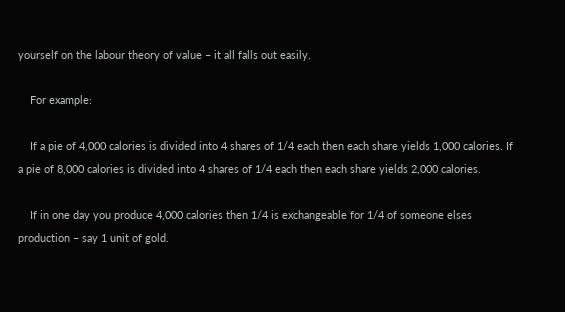yourself on the labour theory of value – it all falls out easily.

    For example:

    If a pie of 4,000 calories is divided into 4 shares of 1/4 each then each share yields 1,000 calories. If a pie of 8,000 calories is divided into 4 shares of 1/4 each then each share yields 2,000 calories.

    If in one day you produce 4,000 calories then 1/4 is exchangeable for 1/4 of someone elses production – say 1 unit of gold.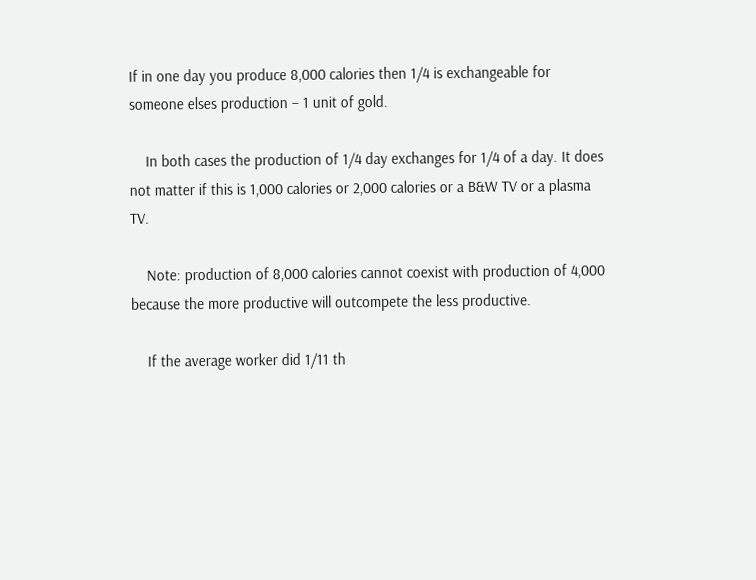If in one day you produce 8,000 calories then 1/4 is exchangeable for someone elses production – 1 unit of gold.

    In both cases the production of 1/4 day exchanges for 1/4 of a day. It does not matter if this is 1,000 calories or 2,000 calories or a B&W TV or a plasma TV.

    Note: production of 8,000 calories cannot coexist with production of 4,000 because the more productive will outcompete the less productive.

    If the average worker did 1/11 th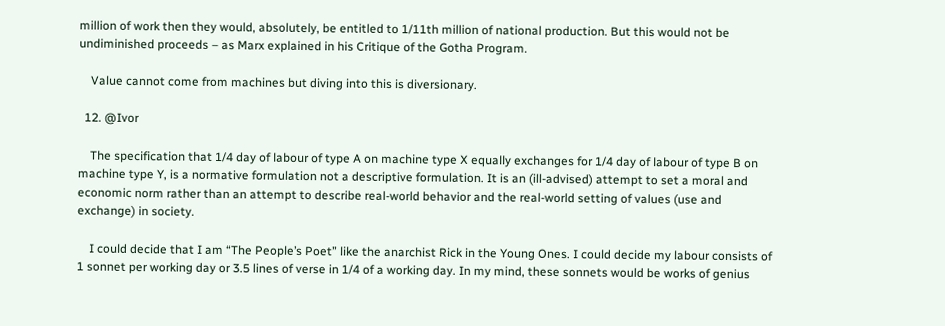million of work then they would, absolutely, be entitled to 1/11th million of national production. But this would not be undiminished proceeds – as Marx explained in his Critique of the Gotha Program.

    Value cannot come from machines but diving into this is diversionary.

  12. @Ivor

    The specification that 1/4 day of labour of type A on machine type X equally exchanges for 1/4 day of labour of type B on machine type Y, is a normative formulation not a descriptive formulation. It is an (ill-advised) attempt to set a moral and economic norm rather than an attempt to describe real-world behavior and the real-world setting of values (use and exchange) in society.

    I could decide that I am “The People’s Poet” like the anarchist Rick in the Young Ones. I could decide my labour consists of 1 sonnet per working day or 3.5 lines of verse in 1/4 of a working day. In my mind, these sonnets would be works of genius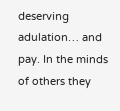deserving adulation… and pay. In the minds of others they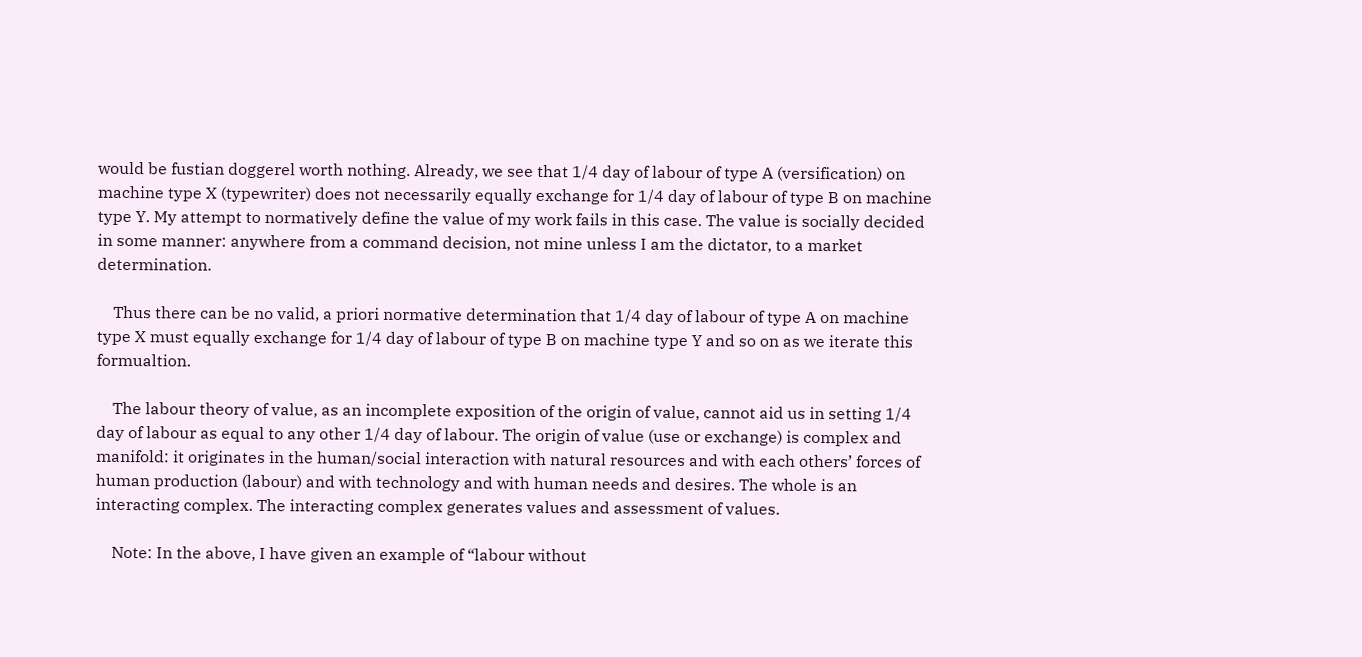would be fustian doggerel worth nothing. Already, we see that 1/4 day of labour of type A (versification) on machine type X (typewriter) does not necessarily equally exchange for 1/4 day of labour of type B on machine type Y. My attempt to normatively define the value of my work fails in this case. The value is socially decided in some manner: anywhere from a command decision, not mine unless I am the dictator, to a market determination.

    Thus there can be no valid, a priori normative determination that 1/4 day of labour of type A on machine type X must equally exchange for 1/4 day of labour of type B on machine type Y and so on as we iterate this formualtion.

    The labour theory of value, as an incomplete exposition of the origin of value, cannot aid us in setting 1/4 day of labour as equal to any other 1/4 day of labour. The origin of value (use or exchange) is complex and manifold: it originates in the human/social interaction with natural resources and with each others’ forces of human production (labour) and with technology and with human needs and desires. The whole is an interacting complex. The interacting complex generates values and assessment of values.

    Note: In the above, I have given an example of “labour without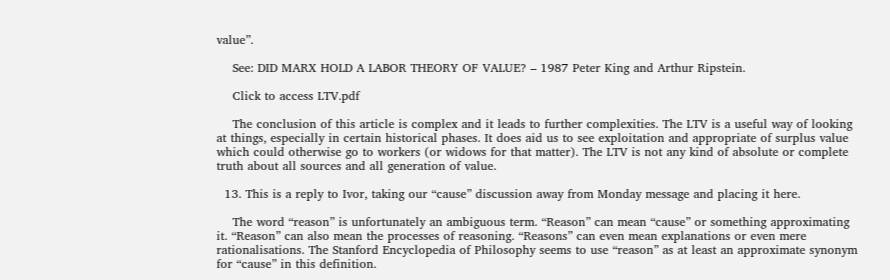value”.

    See: DID MARX HOLD A LABOR THEORY OF VALUE? – 1987 Peter King and Arthur Ripstein.

    Click to access LTV.pdf

    The conclusion of this article is complex and it leads to further complexities. The LTV is a useful way of looking at things, especially in certain historical phases. It does aid us to see exploitation and appropriate of surplus value which could otherwise go to workers (or widows for that matter). The LTV is not any kind of absolute or complete truth about all sources and all generation of value.

  13. This is a reply to Ivor, taking our “cause” discussion away from Monday message and placing it here.

    The word “reason” is unfortunately an ambiguous term. “Reason” can mean “cause” or something approximating it. “Reason” can also mean the processes of reasoning. “Reasons” can even mean explanations or even mere rationalisations. The Stanford Encyclopedia of Philosophy seems to use “reason” as at least an approximate synonym for “cause” in this definition.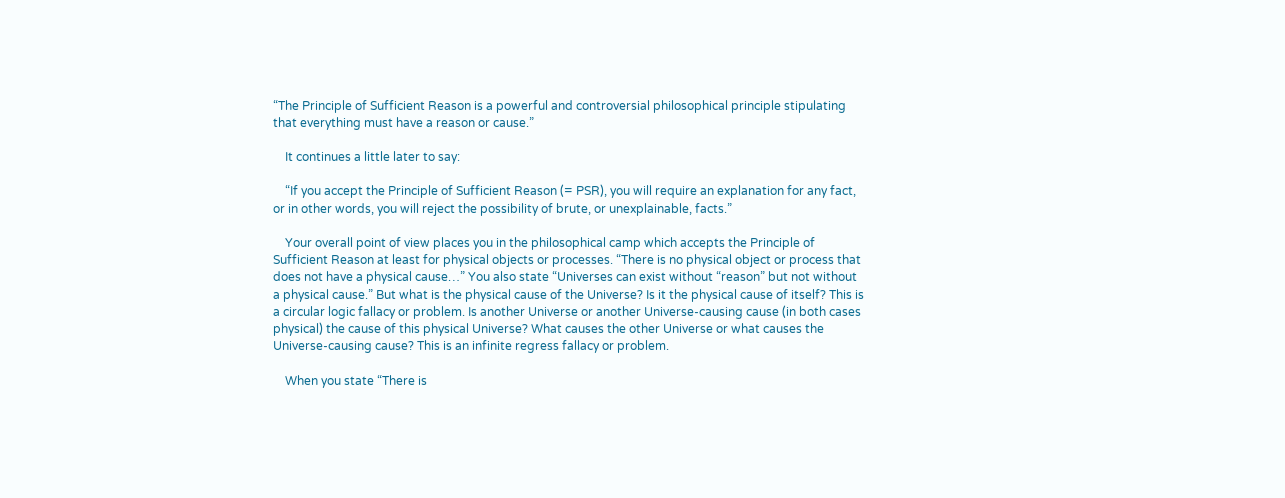“The Principle of Sufficient Reason is a powerful and controversial philosophical principle stipulating that everything must have a reason or cause.”

    It continues a little later to say:

    “If you accept the Principle of Sufficient Reason (= PSR), you will require an explanation for any fact, or in other words, you will reject the possibility of brute, or unexplainable, facts.”

    Your overall point of view places you in the philosophical camp which accepts the Principle of Sufficient Reason at least for physical objects or processes. “There is no physical object or process that does not have a physical cause…” You also state “Universes can exist without “reason” but not without a physical cause.” But what is the physical cause of the Universe? Is it the physical cause of itself? This is a circular logic fallacy or problem. Is another Universe or another Universe-causing cause (in both cases physical) the cause of this physical Universe? What causes the other Universe or what causes the Universe-causing cause? This is an infinite regress fallacy or problem.

    When you state “There is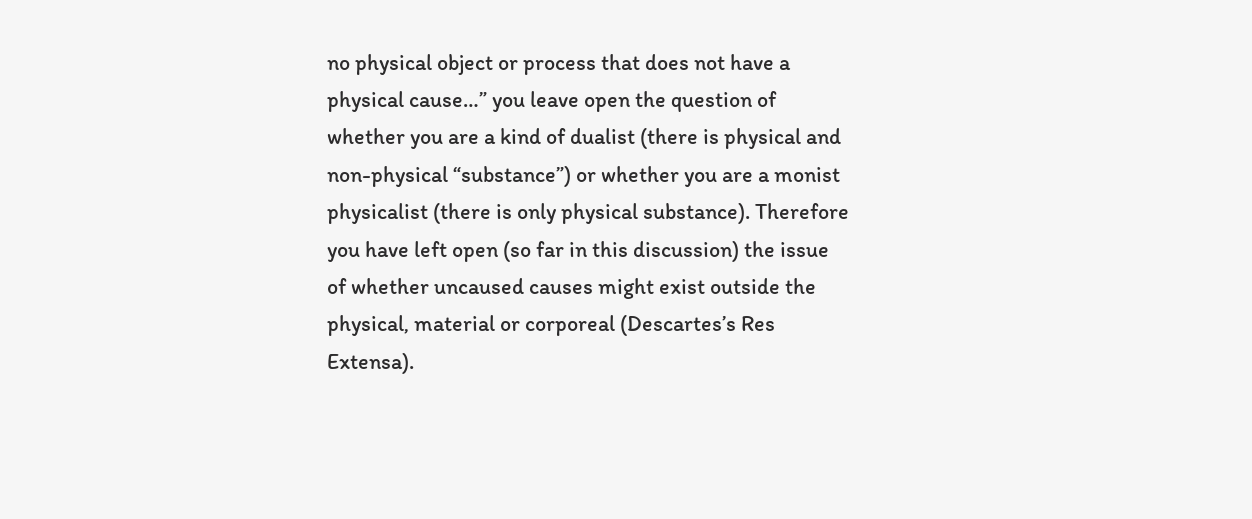no physical object or process that does not have a physical cause…” you leave open the question of whether you are a kind of dualist (there is physical and non-physical “substance”) or whether you are a monist physicalist (there is only physical substance). Therefore you have left open (so far in this discussion) the issue of whether uncaused causes might exist outside the physical, material or corporeal (Descartes’s Res Extensa).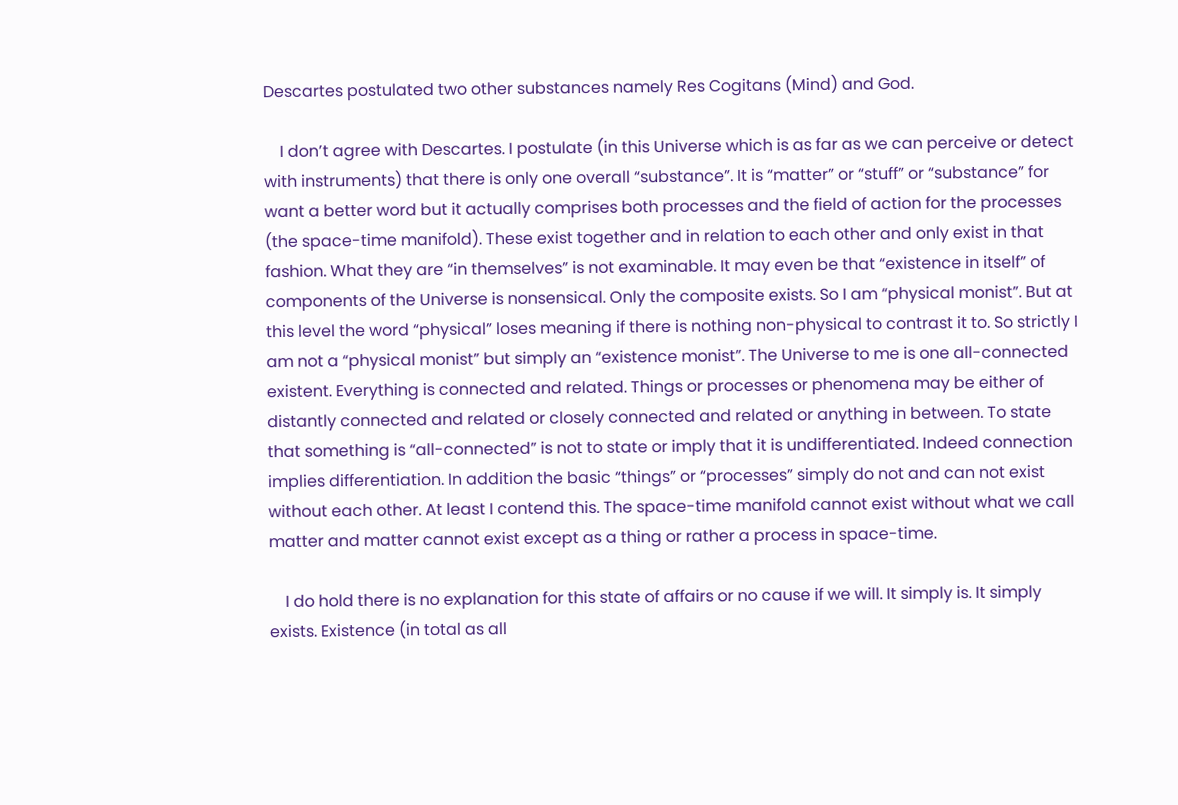Descartes postulated two other substances namely Res Cogitans (Mind) and God.

    I don’t agree with Descartes. I postulate (in this Universe which is as far as we can perceive or detect with instruments) that there is only one overall “substance”. It is “matter” or “stuff” or “substance” for want a better word but it actually comprises both processes and the field of action for the processes (the space-time manifold). These exist together and in relation to each other and only exist in that fashion. What they are “in themselves” is not examinable. It may even be that “existence in itself” of components of the Universe is nonsensical. Only the composite exists. So I am “physical monist”. But at this level the word “physical” loses meaning if there is nothing non-physical to contrast it to. So strictly I am not a “physical monist” but simply an “existence monist”. The Universe to me is one all-connected existent. Everything is connected and related. Things or processes or phenomena may be either of distantly connected and related or closely connected and related or anything in between. To state that something is “all-connected” is not to state or imply that it is undifferentiated. Indeed connection implies differentiation. In addition the basic “things” or “processes” simply do not and can not exist without each other. At least I contend this. The space-time manifold cannot exist without what we call matter and matter cannot exist except as a thing or rather a process in space-time.

    I do hold there is no explanation for this state of affairs or no cause if we will. It simply is. It simply exists. Existence (in total as all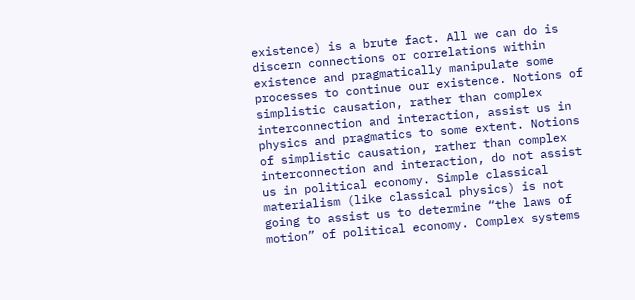existence) is a brute fact. All we can do is discern connections or correlations within existence and pragmatically manipulate some processes to continue our existence. Notions of simplistic causation, rather than complex interconnection and interaction, assist us in physics and pragmatics to some extent. Notions of simplistic causation, rather than complex interconnection and interaction, do not assist us in political economy. Simple classical materialism (like classical physics) is not going to assist us to determine “the laws of motion” of political economy. Complex systems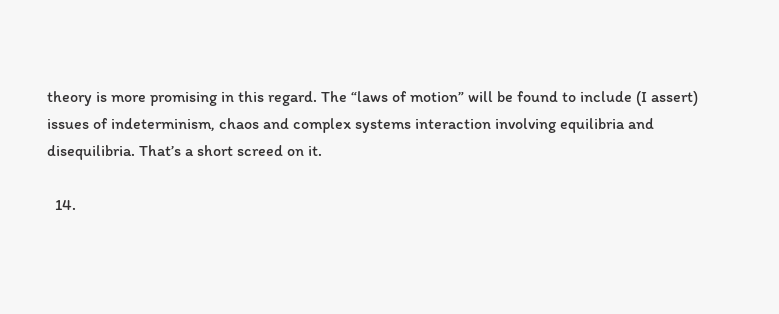theory is more promising in this regard. The “laws of motion” will be found to include (I assert) issues of indeterminism, chaos and complex systems interaction involving equilibria and disequilibria. That’s a short screed on it.

  14.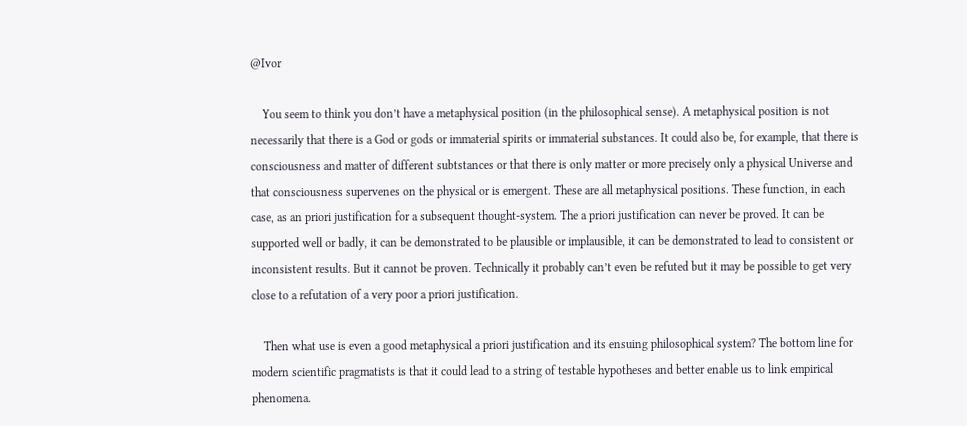@Ivor

    You seem to think you don’t have a metaphysical position (in the philosophical sense). A metaphysical position is not necessarily that there is a God or gods or immaterial spirits or immaterial substances. It could also be, for example, that there is consciousness and matter of different subtstances or that there is only matter or more precisely only a physical Universe and that consciousness supervenes on the physical or is emergent. These are all metaphysical positions. These function, in each case, as an priori justification for a subsequent thought-system. The a priori justification can never be proved. It can be supported well or badly, it can be demonstrated to be plausible or implausible, it can be demonstrated to lead to consistent or inconsistent results. But it cannot be proven. Technically it probably can’t even be refuted but it may be possible to get very close to a refutation of a very poor a priori justification.

    Then what use is even a good metaphysical a priori justification and its ensuing philosophical system? The bottom line for modern scientific pragmatists is that it could lead to a string of testable hypotheses and better enable us to link empirical phenomena.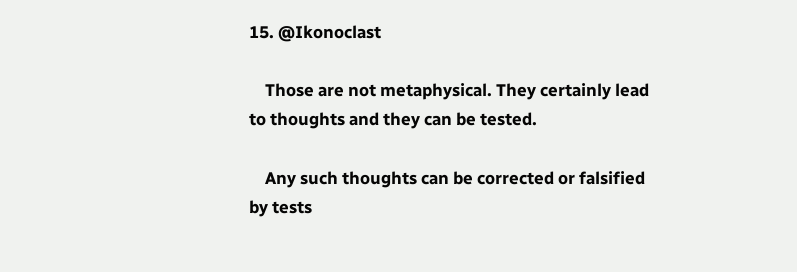15. @Ikonoclast

    Those are not metaphysical. They certainly lead to thoughts and they can be tested.

    Any such thoughts can be corrected or falsified by tests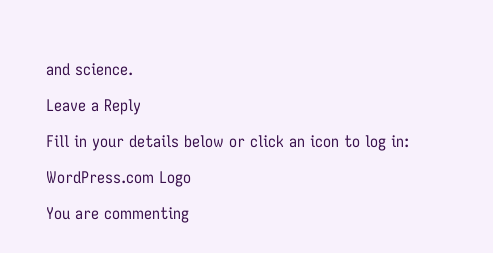and science.

Leave a Reply

Fill in your details below or click an icon to log in:

WordPress.com Logo

You are commenting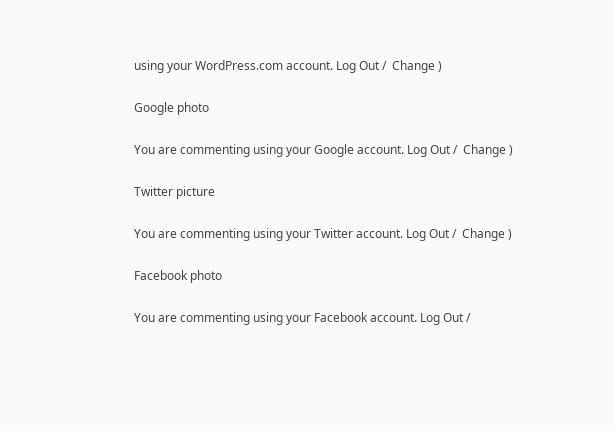using your WordPress.com account. Log Out /  Change )

Google photo

You are commenting using your Google account. Log Out /  Change )

Twitter picture

You are commenting using your Twitter account. Log Out /  Change )

Facebook photo

You are commenting using your Facebook account. Log Out /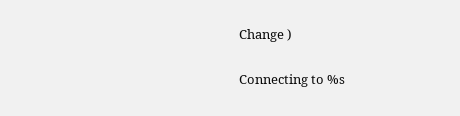Change )

Connecting to %s